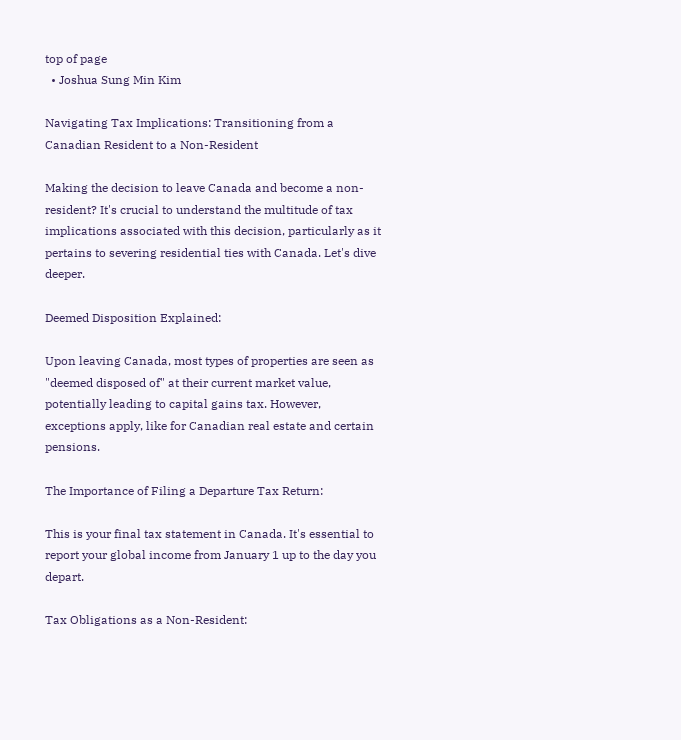top of page
  • Joshua Sung Min Kim

Navigating Tax Implications: Transitioning from a Canadian Resident to a Non-Resident

Making the decision to leave Canada and become a non-resident? It's crucial to understand the multitude of tax implications associated with this decision, particularly as it pertains to severing residential ties with Canada. Let's dive deeper.

Deemed Disposition Explained:

Upon leaving Canada, most types of properties are seen as "deemed disposed of" at their current market value, potentially leading to capital gains tax. However, exceptions apply, like for Canadian real estate and certain pensions.

The Importance of Filing a Departure Tax Return:

This is your final tax statement in Canada. It's essential to report your global income from January 1 up to the day you depart.

Tax Obligations as a Non-Resident: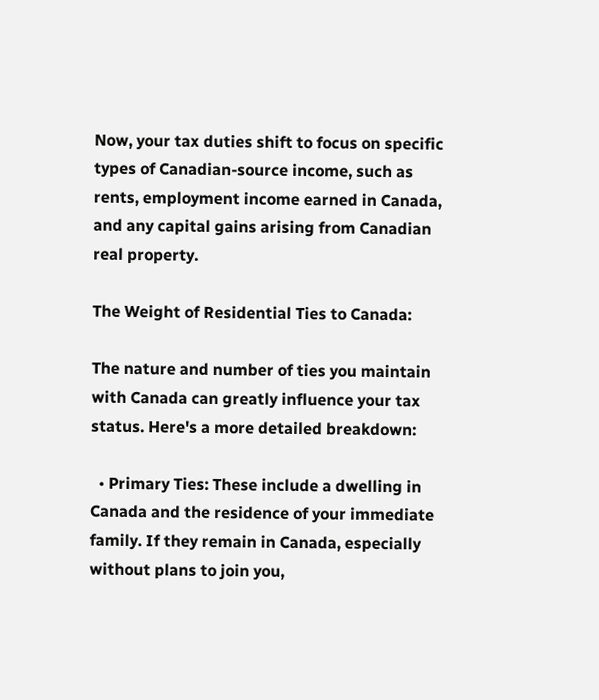Now, your tax duties shift to focus on specific types of Canadian-source income, such as rents, employment income earned in Canada, and any capital gains arising from Canadian real property.

The Weight of Residential Ties to Canada:

The nature and number of ties you maintain with Canada can greatly influence your tax status. Here's a more detailed breakdown:

  • Primary Ties: These include a dwelling in Canada and the residence of your immediate family. If they remain in Canada, especially without plans to join you,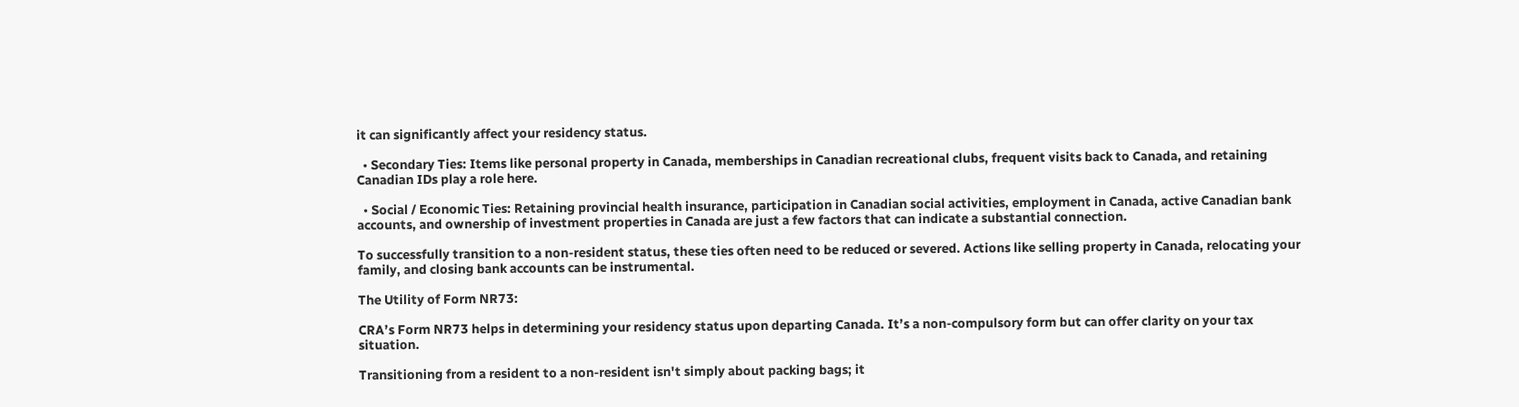it can significantly affect your residency status.

  • Secondary Ties: Items like personal property in Canada, memberships in Canadian recreational clubs, frequent visits back to Canada, and retaining Canadian IDs play a role here.

  • Social / Economic Ties: Retaining provincial health insurance, participation in Canadian social activities, employment in Canada, active Canadian bank accounts, and ownership of investment properties in Canada are just a few factors that can indicate a substantial connection.

To successfully transition to a non-resident status, these ties often need to be reduced or severed. Actions like selling property in Canada, relocating your family, and closing bank accounts can be instrumental.

The Utility of Form NR73:

CRA’s Form NR73 helps in determining your residency status upon departing Canada. It’s a non-compulsory form but can offer clarity on your tax situation.

Transitioning from a resident to a non-resident isn't simply about packing bags; it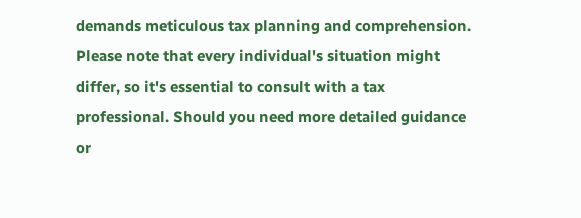demands meticulous tax planning and comprehension. Please note that every individual's situation might differ, so it's essential to consult with a tax professional. Should you need more detailed guidance or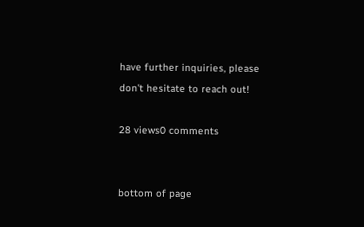have further inquiries, please don't hesitate to reach out!

28 views0 comments


bottom of page